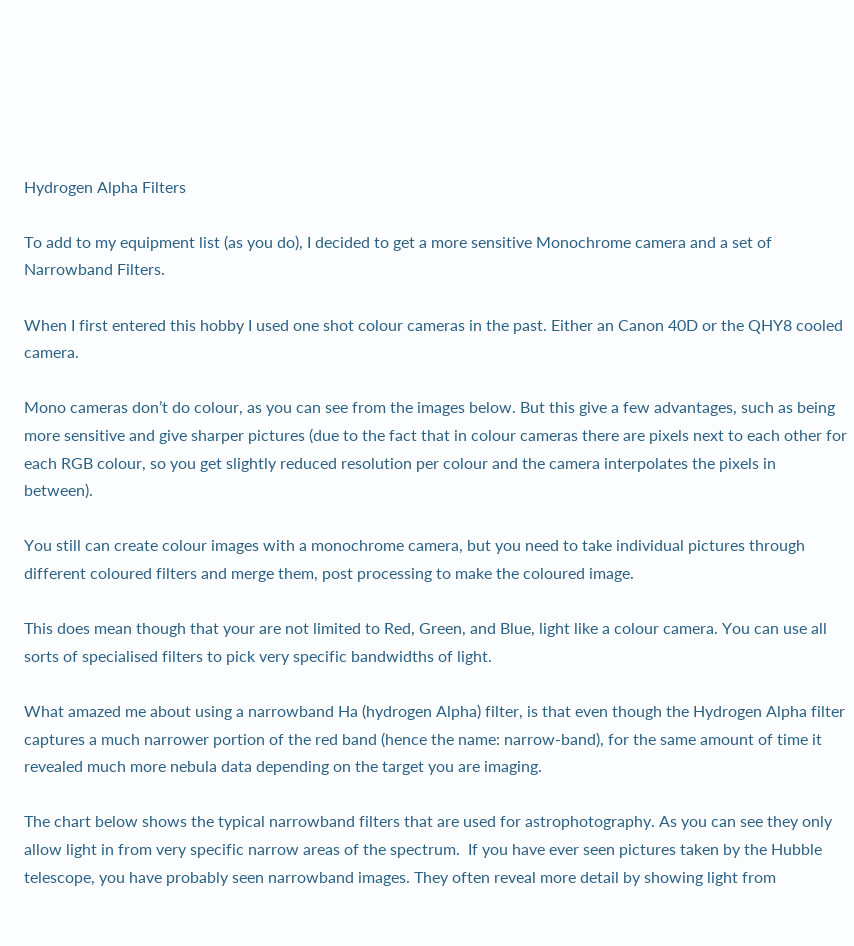Hydrogen Alpha Filters

To add to my equipment list (as you do), I decided to get a more sensitive Monochrome camera and a set of Narrowband Filters.

When I first entered this hobby I used one shot colour cameras in the past. Either an Canon 40D or the QHY8 cooled camera.

Mono cameras don’t do colour, as you can see from the images below. But this give a few advantages, such as being more sensitive and give sharper pictures (due to the fact that in colour cameras there are pixels next to each other for each RGB colour, so you get slightly reduced resolution per colour and the camera interpolates the pixels in between).

You still can create colour images with a monochrome camera, but you need to take individual pictures through different coloured filters and merge them, post processing to make the coloured image.

This does mean though that your are not limited to Red, Green, and Blue, light like a colour camera. You can use all sorts of specialised filters to pick very specific bandwidths of light.

What amazed me about using a narrowband Ha (hydrogen Alpha) filter, is that even though the Hydrogen Alpha filter captures a much narrower portion of the red band (hence the name: narrow-band), for the same amount of time it revealed much more nebula data depending on the target you are imaging.

The chart below shows the typical narrowband filters that are used for astrophotography. As you can see they only allow light in from very specific narrow areas of the spectrum.  If you have ever seen pictures taken by the Hubble telescope, you have probably seen narrowband images. They often reveal more detail by showing light from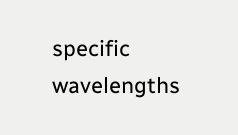specific wavelengths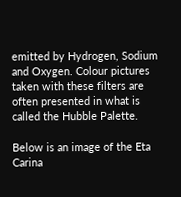emitted by Hydrogen, Sodium and Oxygen. Colour pictures taken with these filters are often presented in what is called the Hubble Palette.

Below is an image of the Eta Carina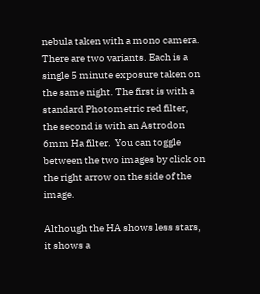nebula taken with a mono camera. There are two variants. Each is a single 5 minute exposure taken on the same night. The first is with a standard Photometric red filter, the second is with an Astrodon 6mm Ha filter.  You can toggle between the two images by click on the right arrow on the side of the image.

Although the HA shows less stars, it shows a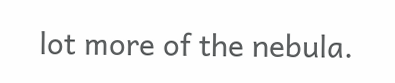lot more of the nebula.